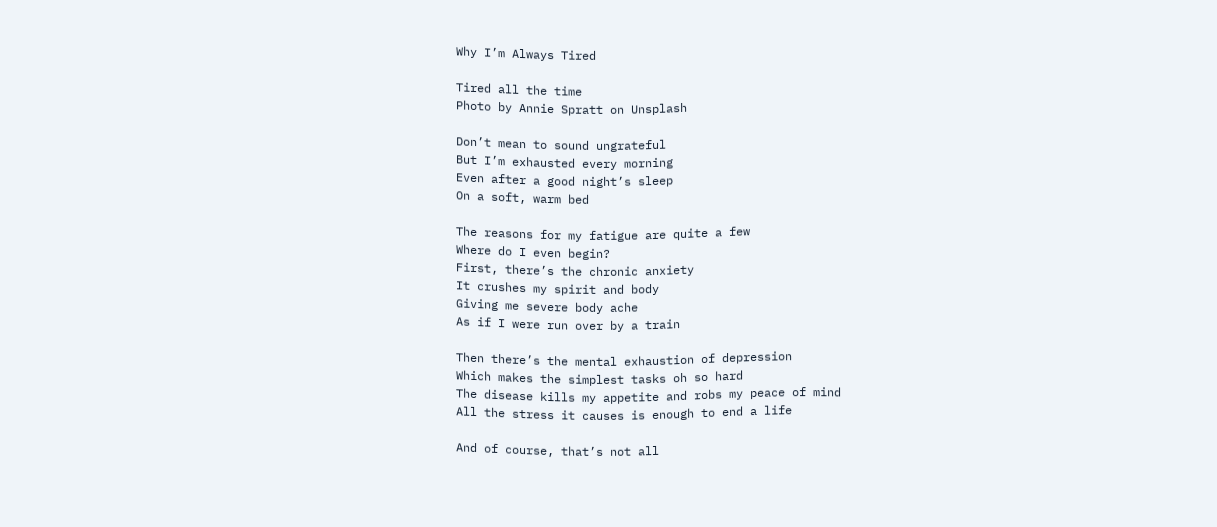Why I’m Always Tired

Tired all the time
Photo by Annie Spratt on Unsplash

Don’t mean to sound ungrateful
But I’m exhausted every morning
Even after a good night’s sleep
On a soft, warm bed

The reasons for my fatigue are quite a few
Where do I even begin?
First, there’s the chronic anxiety
It crushes my spirit and body
Giving me severe body ache
As if I were run over by a train

Then there’s the mental exhaustion of depression
Which makes the simplest tasks oh so hard
The disease kills my appetite and robs my peace of mind
All the stress it causes is enough to end a life

And of course, that’s not all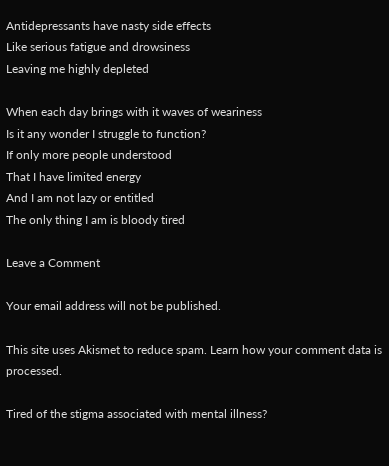Antidepressants have nasty side effects
Like serious fatigue and drowsiness
Leaving me highly depleted

When each day brings with it waves of weariness
Is it any wonder I struggle to function?
If only more people understood
That I have limited energy
And I am not lazy or entitled
The only thing I am is bloody tired

Leave a Comment

Your email address will not be published.

This site uses Akismet to reduce spam. Learn how your comment data is processed.

Tired of the stigma associated with mental illness?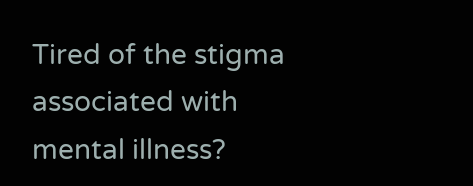Tired of the stigma associated with mental illness?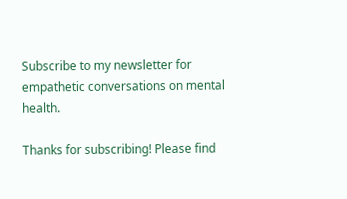Subscribe to my newsletter for empathetic conversations on mental health.

Thanks for subscribing! Please find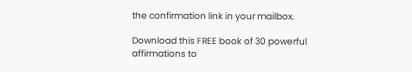the confirmation link in your mailbox.

Download this FREE book of 30 powerful affirmations to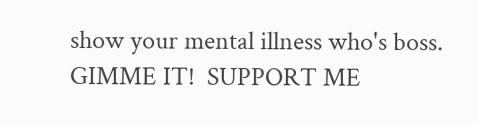show your mental illness who's boss. GIMME IT!  SUPPORT ME